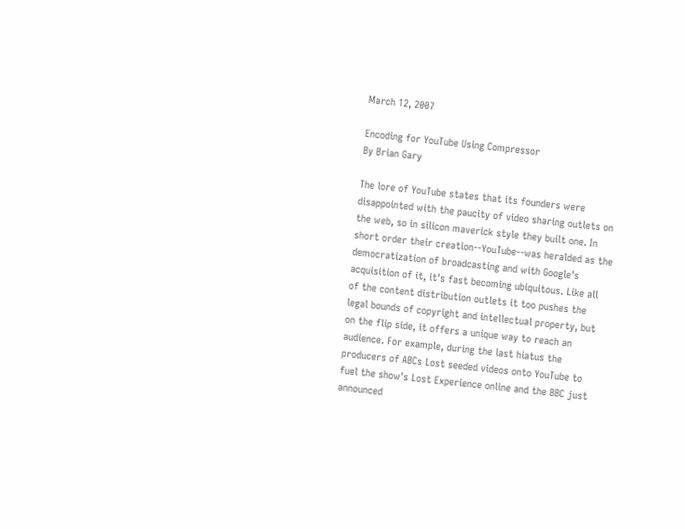March 12, 2007

Encoding for YouTube Using Compressor
By Brian Gary

The lore of YouTube states that its founders were disappointed with the paucity of video sharing outlets on the web, so in silicon maverick style they built one. In short order their creation--YouTube--was heralded as the democratization of broadcasting and with Google's acquisition of it, it's fast becoming ubiquitous. Like all of the content distribution outlets it too pushes the legal bounds of copyright and intellectual property, but on the flip side, it offers a unique way to reach an audience. For example, during the last hiatus the producers of ABCs Lost seeded videos onto YouTube to fuel the show's Lost Experience online and the BBC just announced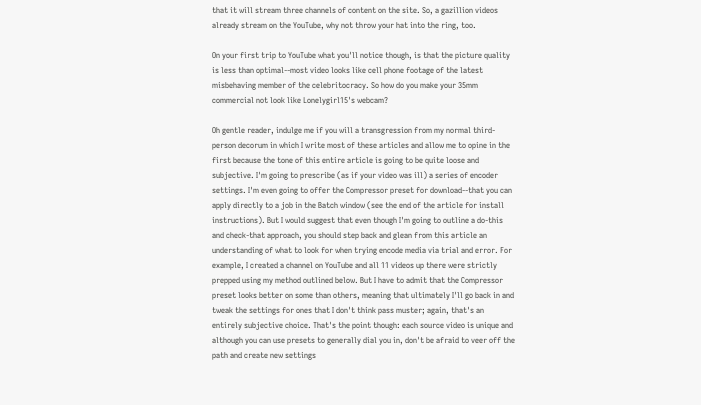that it will stream three channels of content on the site. So, a gazillion videos already stream on the YouTube, why not throw your hat into the ring, too.

On your first trip to YouTube what you'll notice though, is that the picture quality is less than optimal--most video looks like cell phone footage of the latest misbehaving member of the celebritocracy. So how do you make your 35mm commercial not look like Lonelygirl15's webcam?

Oh gentle reader, indulge me if you will a transgression from my normal third-person decorum in which I write most of these articles and allow me to opine in the first because the tone of this entire article is going to be quite loose and subjective. I'm going to prescribe (as if your video was ill) a series of encoder settings. I'm even going to offer the Compressor preset for download--that you can apply directly to a job in the Batch window (see the end of the article for install instructions). But I would suggest that even though I'm going to outline a do-this and check-that approach, you should step back and glean from this article an understanding of what to look for when trying encode media via trial and error. For example, I created a channel on YouTube and all 11 videos up there were strictly prepped using my method outlined below. But I have to admit that the Compressor preset looks better on some than others, meaning that ultimately I'll go back in and tweak the settings for ones that I don't think pass muster; again, that's an entirely subjective choice. That's the point though: each source video is unique and although you can use presets to generally dial you in, don't be afraid to veer off the path and create new settings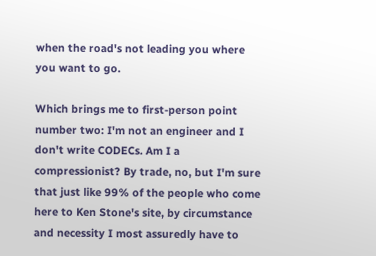when the road's not leading you where you want to go.

Which brings me to first-person point number two: I'm not an engineer and I don't write CODECs. Am I a compressionist? By trade, no, but I'm sure that just like 99% of the people who come here to Ken Stone's site, by circumstance and necessity I most assuredly have to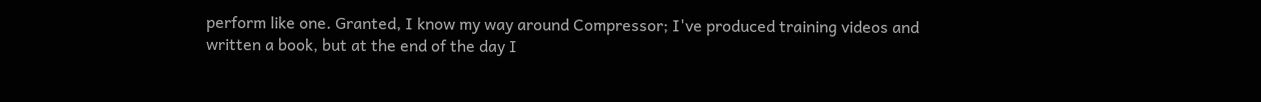perform like one. Granted, I know my way around Compressor; I've produced training videos and written a book, but at the end of the day I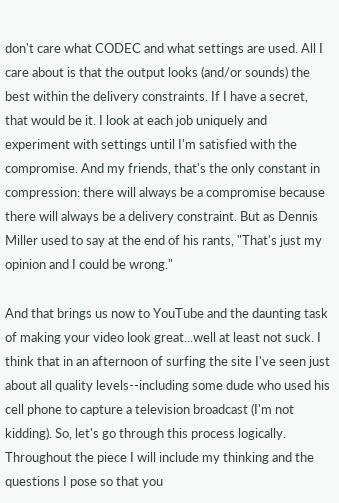don't care what CODEC and what settings are used. All I care about is that the output looks (and/or sounds) the best within the delivery constraints. If I have a secret, that would be it. I look at each job uniquely and experiment with settings until I'm satisfied with the compromise. And my friends, that's the only constant in compression: there will always be a compromise because there will always be a delivery constraint. But as Dennis Miller used to say at the end of his rants, "That's just my opinion and I could be wrong."

And that brings us now to YouTube and the daunting task of making your video look great...well at least not suck. I think that in an afternoon of surfing the site I've seen just about all quality levels--including some dude who used his cell phone to capture a television broadcast (I'm not kidding). So, let's go through this process logically. Throughout the piece I will include my thinking and the questions I pose so that you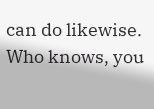can do likewise. Who knows, you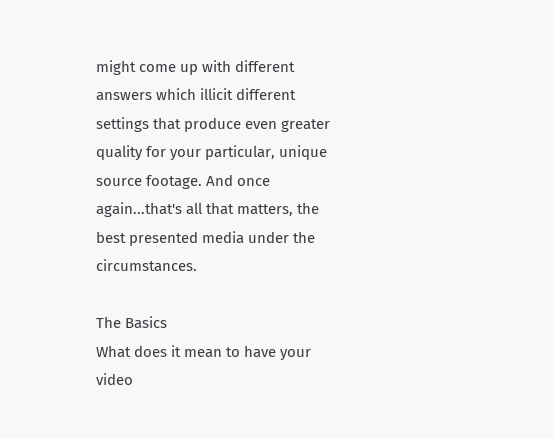might come up with different answers which illicit different settings that produce even greater quality for your particular, unique source footage. And once again...that's all that matters, the best presented media under the circumstances.

The Basics
What does it mean to have your video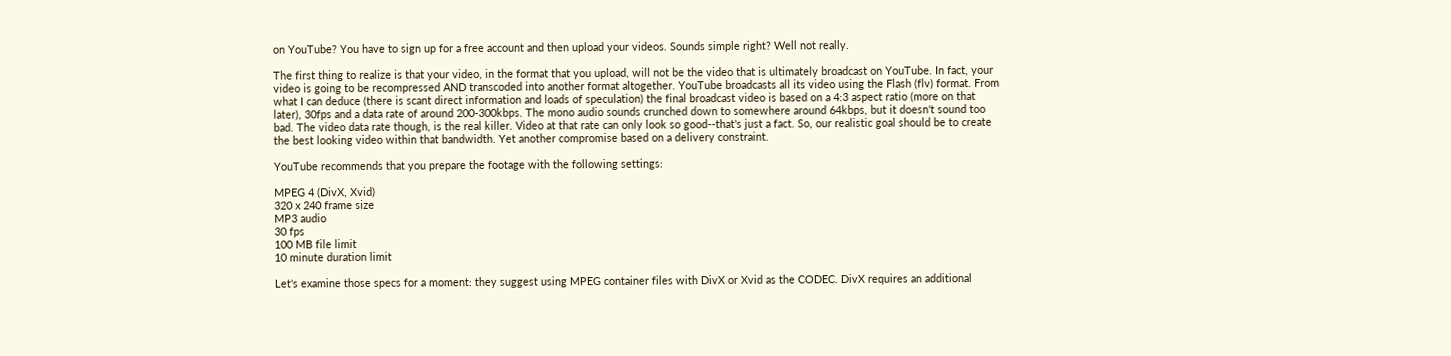on YouTube? You have to sign up for a free account and then upload your videos. Sounds simple right? Well not really.

The first thing to realize is that your video, in the format that you upload, will not be the video that is ultimately broadcast on YouTube. In fact, your video is going to be recompressed AND transcoded into another format altogether. YouTube broadcasts all its video using the Flash (flv) format. From what I can deduce (there is scant direct information and loads of speculation) the final broadcast video is based on a 4:3 aspect ratio (more on that later), 30fps and a data rate of around 200-300kbps. The mono audio sounds crunched down to somewhere around 64kbps, but it doesn't sound too bad. The video data rate though, is the real killer. Video at that rate can only look so good--that's just a fact. So, our realistic goal should be to create the best looking video within that bandwidth. Yet another compromise based on a delivery constraint.

YouTube recommends that you prepare the footage with the following settings:

MPEG 4 (DivX, Xvid)
320 x 240 frame size
MP3 audio
30 fps
100 MB file limit
10 minute duration limit

Let's examine those specs for a moment: they suggest using MPEG container files with DivX or Xvid as the CODEC. DivX requires an additional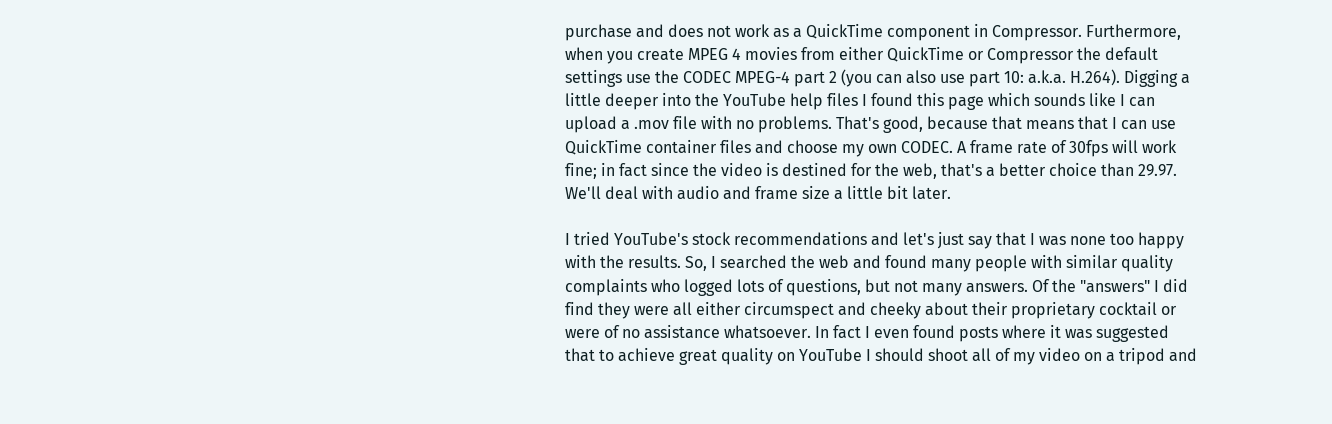purchase and does not work as a QuickTime component in Compressor. Furthermore, when you create MPEG 4 movies from either QuickTime or Compressor the default settings use the CODEC MPEG-4 part 2 (you can also use part 10: a.k.a. H.264). Digging a little deeper into the YouTube help files I found this page which sounds like I can upload a .mov file with no problems. That's good, because that means that I can use QuickTime container files and choose my own CODEC. A frame rate of 30fps will work fine; in fact since the video is destined for the web, that's a better choice than 29.97. We'll deal with audio and frame size a little bit later.

I tried YouTube's stock recommendations and let's just say that I was none too happy with the results. So, I searched the web and found many people with similar quality complaints who logged lots of questions, but not many answers. Of the "answers" I did find they were all either circumspect and cheeky about their proprietary cocktail or were of no assistance whatsoever. In fact I even found posts where it was suggested that to achieve great quality on YouTube I should shoot all of my video on a tripod and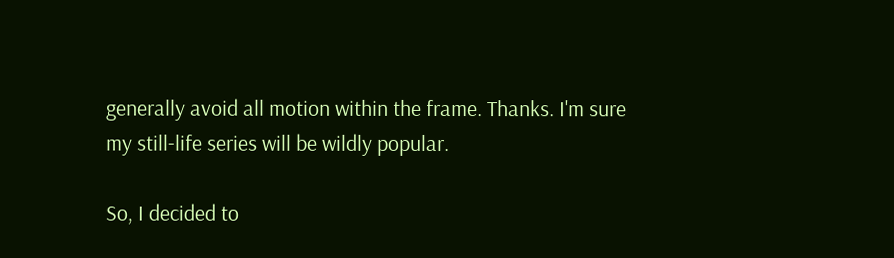generally avoid all motion within the frame. Thanks. I'm sure my still-life series will be wildly popular.

So, I decided to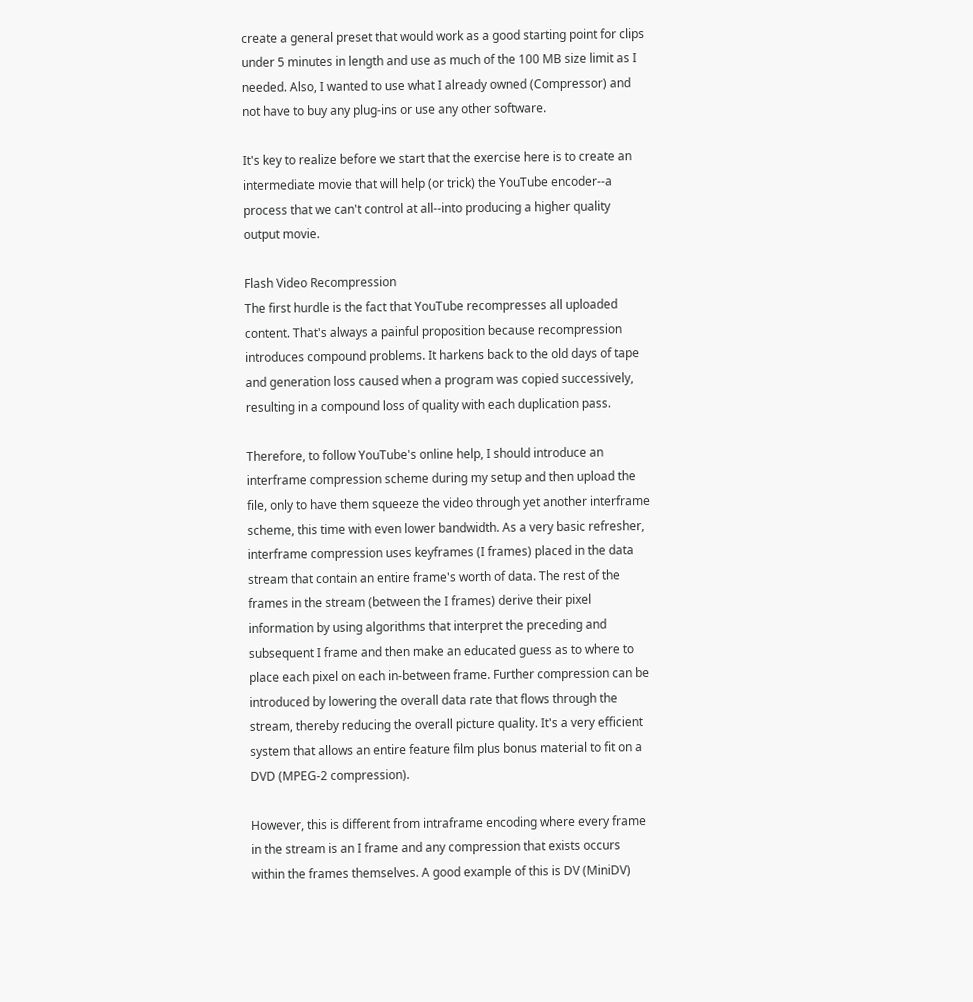create a general preset that would work as a good starting point for clips under 5 minutes in length and use as much of the 100 MB size limit as I needed. Also, I wanted to use what I already owned (Compressor) and not have to buy any plug-ins or use any other software.

It's key to realize before we start that the exercise here is to create an intermediate movie that will help (or trick) the YouTube encoder--a process that we can't control at all--into producing a higher quality output movie.

Flash Video Recompression
The first hurdle is the fact that YouTube recompresses all uploaded content. That's always a painful proposition because recompression introduces compound problems. It harkens back to the old days of tape and generation loss caused when a program was copied successively, resulting in a compound loss of quality with each duplication pass.

Therefore, to follow YouTube's online help, I should introduce an interframe compression scheme during my setup and then upload the file, only to have them squeeze the video through yet another interframe scheme, this time with even lower bandwidth. As a very basic refresher, interframe compression uses keyframes (I frames) placed in the data stream that contain an entire frame's worth of data. The rest of the frames in the stream (between the I frames) derive their pixel information by using algorithms that interpret the preceding and subsequent I frame and then make an educated guess as to where to place each pixel on each in-between frame. Further compression can be introduced by lowering the overall data rate that flows through the stream, thereby reducing the overall picture quality. It's a very efficient system that allows an entire feature film plus bonus material to fit on a DVD (MPEG-2 compression).

However, this is different from intraframe encoding where every frame in the stream is an I frame and any compression that exists occurs within the frames themselves. A good example of this is DV (MiniDV)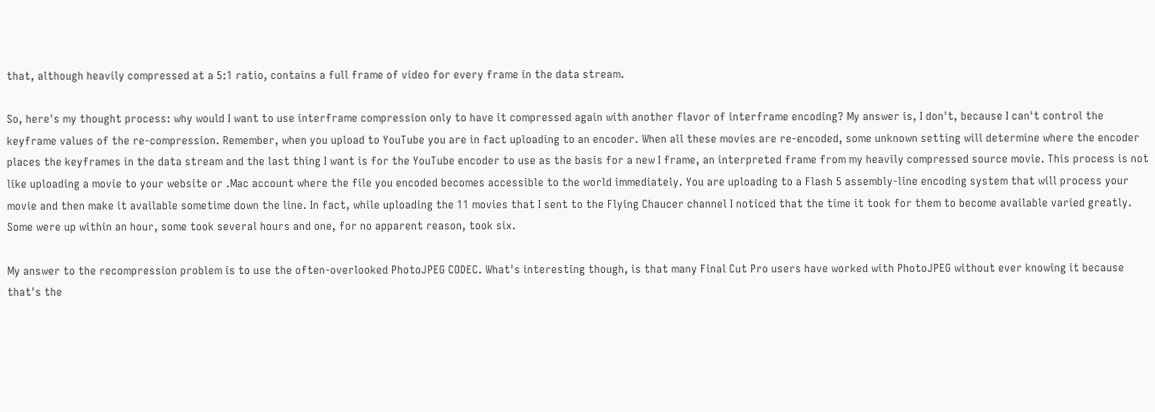that, although heavily compressed at a 5:1 ratio, contains a full frame of video for every frame in the data stream.

So, here's my thought process: why would I want to use interframe compression only to have it compressed again with another flavor of interframe encoding? My answer is, I don't, because I can't control the keyframe values of the re-compression. Remember, when you upload to YouTube you are in fact uploading to an encoder. When all these movies are re-encoded, some unknown setting will determine where the encoder places the keyframes in the data stream and the last thing I want is for the YouTube encoder to use as the basis for a new I frame, an interpreted frame from my heavily compressed source movie. This process is not like uploading a movie to your website or .Mac account where the file you encoded becomes accessible to the world immediately. You are uploading to a Flash 5 assembly-line encoding system that will process your movie and then make it available sometime down the line. In fact, while uploading the 11 movies that I sent to the Flying Chaucer channel I noticed that the time it took for them to become available varied greatly. Some were up within an hour, some took several hours and one, for no apparent reason, took six.

My answer to the recompression problem is to use the often-overlooked PhotoJPEG CODEC. What's interesting though, is that many Final Cut Pro users have worked with PhotoJPEG without ever knowing it because that's the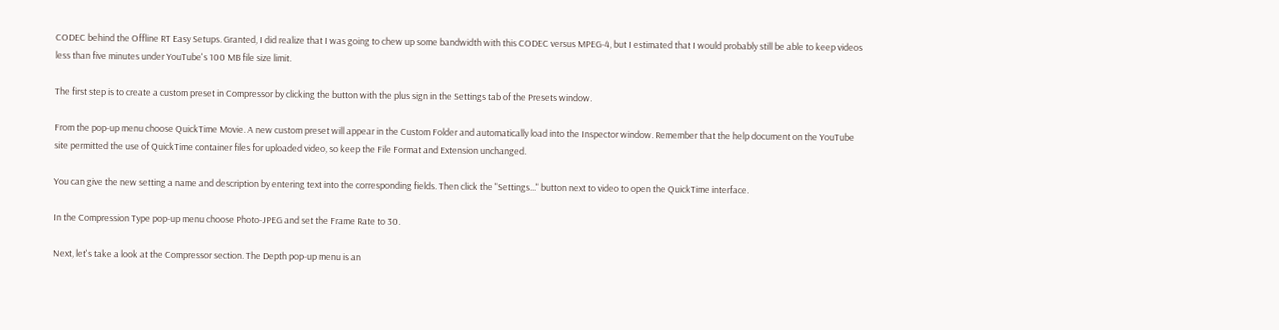CODEC behind the Offline RT Easy Setups. Granted, I did realize that I was going to chew up some bandwidth with this CODEC versus MPEG-4, but I estimated that I would probably still be able to keep videos less than five minutes under YouTube's 100 MB file size limit.

The first step is to create a custom preset in Compressor by clicking the button with the plus sign in the Settings tab of the Presets window.

From the pop-up menu choose QuickTime Movie. A new custom preset will appear in the Custom Folder and automatically load into the Inspector window. Remember that the help document on the YouTube site permitted the use of QuickTime container files for uploaded video, so keep the File Format and Extension unchanged.

You can give the new setting a name and description by entering text into the corresponding fields. Then click the "Settings..." button next to video to open the QuickTime interface.

In the Compression Type pop-up menu choose Photo-JPEG and set the Frame Rate to 30.

Next, let's take a look at the Compressor section. The Depth pop-up menu is an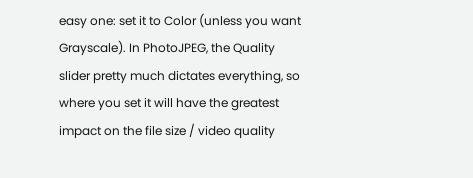easy one: set it to Color (unless you want Grayscale). In PhotoJPEG, the Quality slider pretty much dictates everything, so where you set it will have the greatest impact on the file size / video quality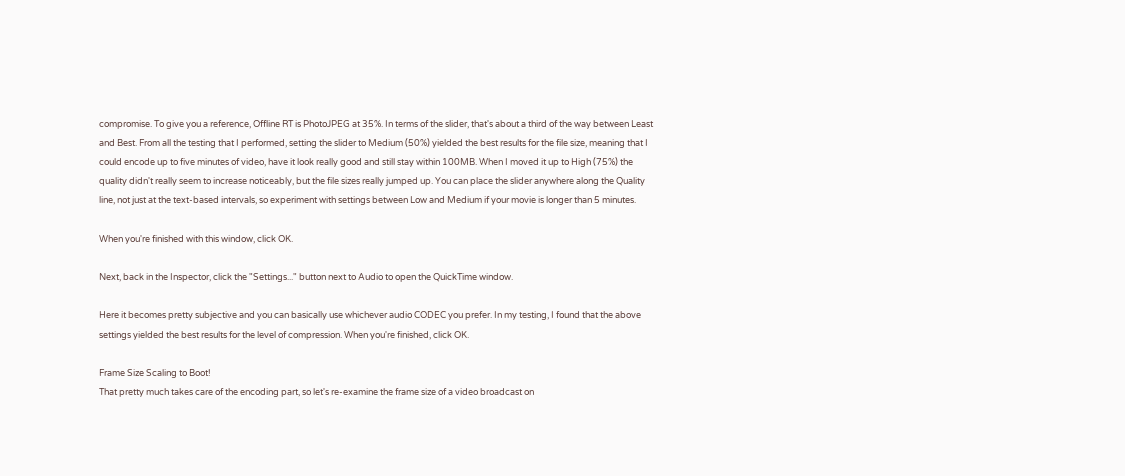compromise. To give you a reference, Offline RT is PhotoJPEG at 35%. In terms of the slider, that's about a third of the way between Least and Best. From all the testing that I performed, setting the slider to Medium (50%) yielded the best results for the file size, meaning that I could encode up to five minutes of video, have it look really good and still stay within 100MB. When I moved it up to High (75%) the quality didn't really seem to increase noticeably, but the file sizes really jumped up. You can place the slider anywhere along the Quality line, not just at the text-based intervals, so experiment with settings between Low and Medium if your movie is longer than 5 minutes.

When you're finished with this window, click OK.

Next, back in the Inspector, click the "Settings..." button next to Audio to open the QuickTime window.

Here it becomes pretty subjective and you can basically use whichever audio CODEC you prefer. In my testing, I found that the above settings yielded the best results for the level of compression. When you're finished, click OK.

Frame Size Scaling to Boot!
That pretty much takes care of the encoding part, so let's re-examine the frame size of a video broadcast on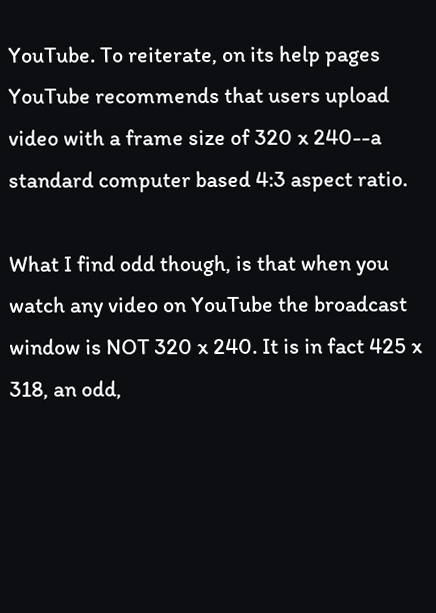YouTube. To reiterate, on its help pages YouTube recommends that users upload video with a frame size of 320 x 240--a standard computer based 4:3 aspect ratio.

What I find odd though, is that when you watch any video on YouTube the broadcast window is NOT 320 x 240. It is in fact 425 x 318, an odd,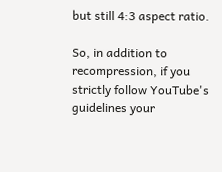but still 4:3 aspect ratio.

So, in addition to recompression, if you strictly follow YouTube's guidelines your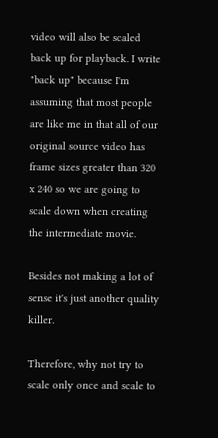video will also be scaled back up for playback. I write "back up" because I'm assuming that most people are like me in that all of our original source video has frame sizes greater than 320 x 240 so we are going to scale down when creating the intermediate movie.

Besides not making a lot of sense it's just another quality killer.

Therefore, why not try to scale only once and scale to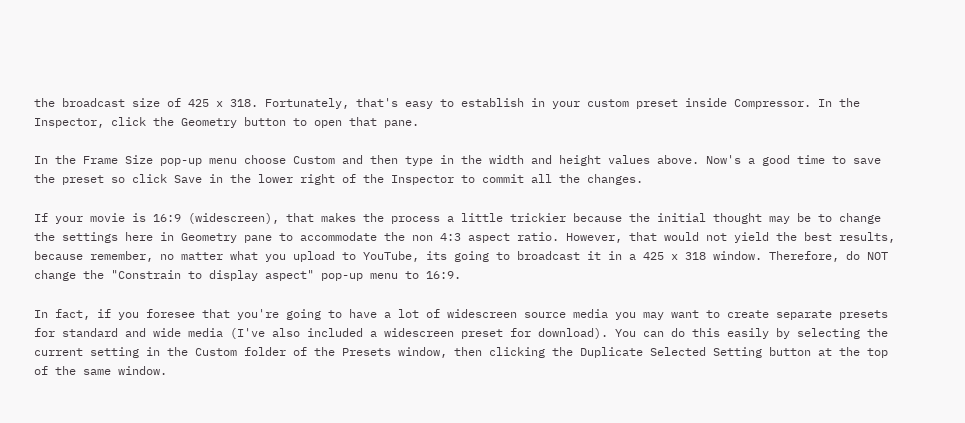the broadcast size of 425 x 318. Fortunately, that's easy to establish in your custom preset inside Compressor. In the Inspector, click the Geometry button to open that pane.

In the Frame Size pop-up menu choose Custom and then type in the width and height values above. Now's a good time to save the preset so click Save in the lower right of the Inspector to commit all the changes.

If your movie is 16:9 (widescreen), that makes the process a little trickier because the initial thought may be to change the settings here in Geometry pane to accommodate the non 4:3 aspect ratio. However, that would not yield the best results, because remember, no matter what you upload to YouTube, its going to broadcast it in a 425 x 318 window. Therefore, do NOT change the "Constrain to display aspect" pop-up menu to 16:9.

In fact, if you foresee that you're going to have a lot of widescreen source media you may want to create separate presets for standard and wide media (I've also included a widescreen preset for download). You can do this easily by selecting the current setting in the Custom folder of the Presets window, then clicking the Duplicate Selected Setting button at the top of the same window.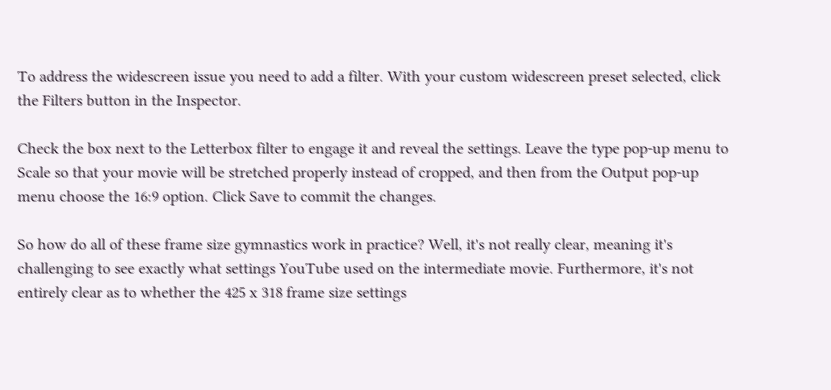To address the widescreen issue you need to add a filter. With your custom widescreen preset selected, click the Filters button in the Inspector.

Check the box next to the Letterbox filter to engage it and reveal the settings. Leave the type pop-up menu to Scale so that your movie will be stretched properly instead of cropped, and then from the Output pop-up menu choose the 16:9 option. Click Save to commit the changes.

So how do all of these frame size gymnastics work in practice? Well, it's not really clear, meaning it's challenging to see exactly what settings YouTube used on the intermediate movie. Furthermore, it's not entirely clear as to whether the 425 x 318 frame size settings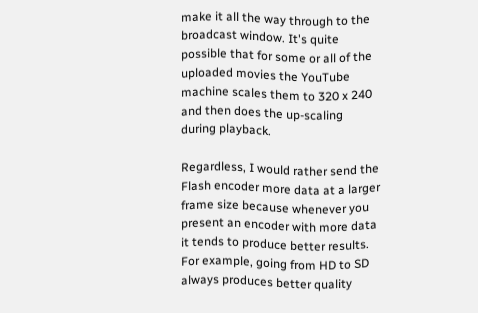make it all the way through to the broadcast window. It's quite possible that for some or all of the uploaded movies the YouTube machine scales them to 320 x 240 and then does the up-scaling during playback.

Regardless, I would rather send the Flash encoder more data at a larger frame size because whenever you present an encoder with more data it tends to produce better results. For example, going from HD to SD always produces better quality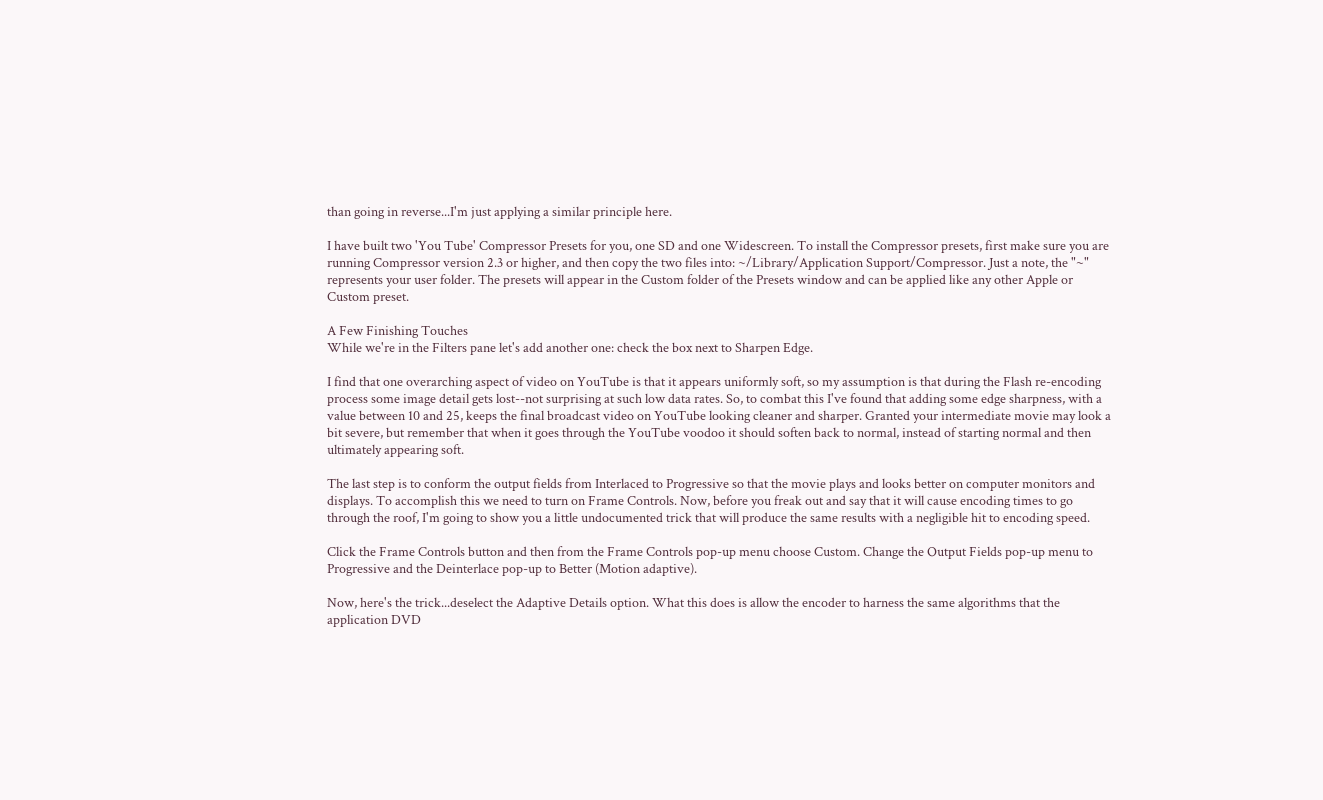than going in reverse...I'm just applying a similar principle here.

I have built two 'You Tube' Compressor Presets for you, one SD and one Widescreen. To install the Compressor presets, first make sure you are running Compressor version 2.3 or higher, and then copy the two files into: ~/Library/Application Support/Compressor. Just a note, the "~" represents your user folder. The presets will appear in the Custom folder of the Presets window and can be applied like any other Apple or Custom preset.

A Few Finishing Touches
While we're in the Filters pane let's add another one: check the box next to Sharpen Edge.

I find that one overarching aspect of video on YouTube is that it appears uniformly soft, so my assumption is that during the Flash re-encoding process some image detail gets lost--not surprising at such low data rates. So, to combat this I've found that adding some edge sharpness, with a value between 10 and 25, keeps the final broadcast video on YouTube looking cleaner and sharper. Granted your intermediate movie may look a bit severe, but remember that when it goes through the YouTube voodoo it should soften back to normal, instead of starting normal and then ultimately appearing soft.

The last step is to conform the output fields from Interlaced to Progressive so that the movie plays and looks better on computer monitors and displays. To accomplish this we need to turn on Frame Controls. Now, before you freak out and say that it will cause encoding times to go through the roof, I'm going to show you a little undocumented trick that will produce the same results with a negligible hit to encoding speed.

Click the Frame Controls button and then from the Frame Controls pop-up menu choose Custom. Change the Output Fields pop-up menu to Progressive and the Deinterlace pop-up to Better (Motion adaptive).

Now, here's the trick...deselect the Adaptive Details option. What this does is allow the encoder to harness the same algorithms that the application DVD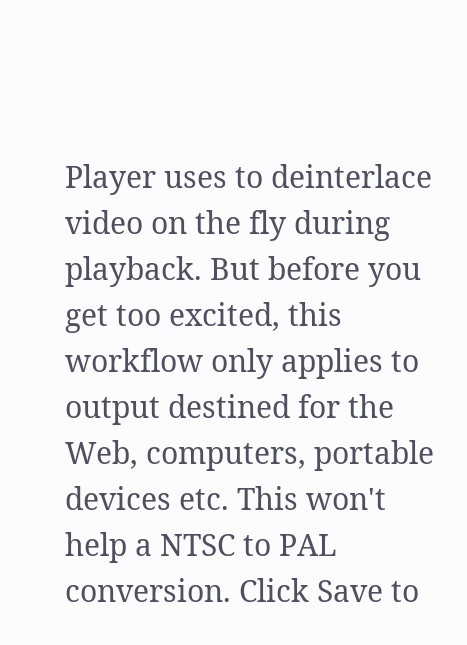Player uses to deinterlace video on the fly during playback. But before you get too excited, this workflow only applies to output destined for the Web, computers, portable devices etc. This won't help a NTSC to PAL conversion. Click Save to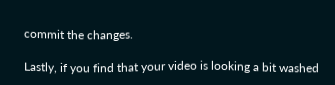commit the changes.

Lastly, if you find that your video is looking a bit washed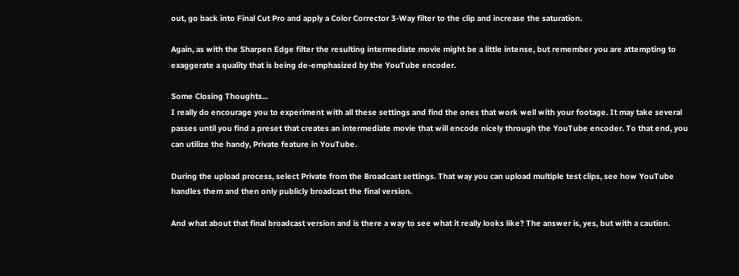out, go back into Final Cut Pro and apply a Color Corrector 3-Way filter to the clip and increase the saturation.

Again, as with the Sharpen Edge filter the resulting intermediate movie might be a little intense, but remember you are attempting to exaggerate a quality that is being de-emphasized by the YouTube encoder.

Some Closing Thoughts...
I really do encourage you to experiment with all these settings and find the ones that work well with your footage. It may take several passes until you find a preset that creates an intermediate movie that will encode nicely through the YouTube encoder. To that end, you can utilize the handy, Private feature in YouTube.

During the upload process, select Private from the Broadcast settings. That way you can upload multiple test clips, see how YouTube handles them and then only publicly broadcast the final version.

And what about that final broadcast version and is there a way to see what it really looks like? The answer is, yes, but with a caution.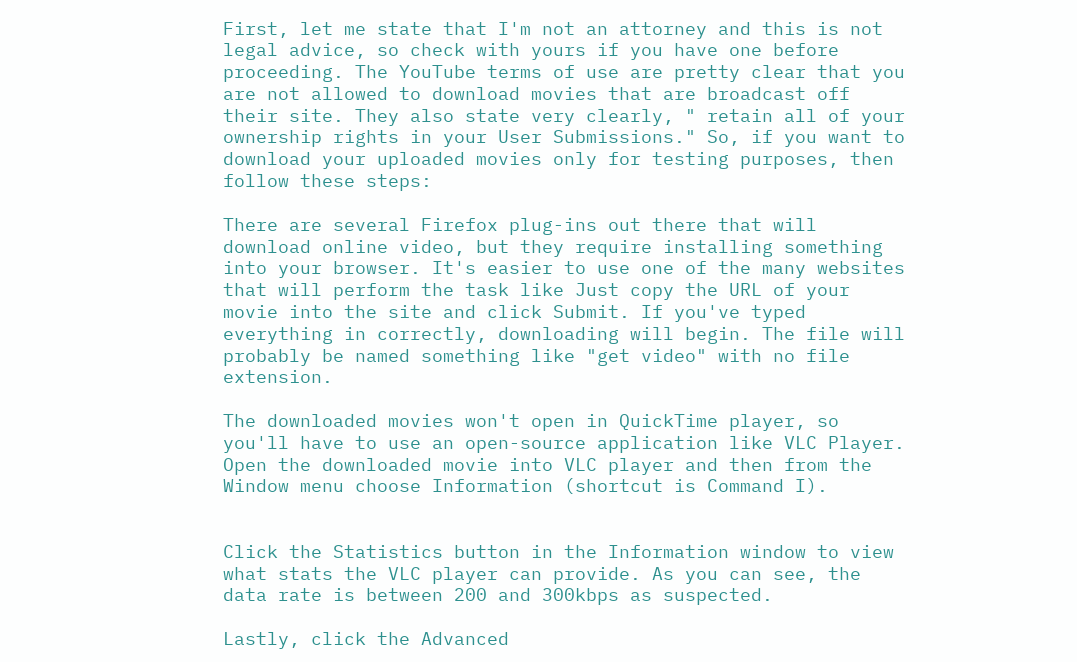First, let me state that I'm not an attorney and this is not legal advice, so check with yours if you have one before proceeding. The YouTube terms of use are pretty clear that you are not allowed to download movies that are broadcast off their site. They also state very clearly, " retain all of your ownership rights in your User Submissions." So, if you want to download your uploaded movies only for testing purposes, then follow these steps:

There are several Firefox plug-ins out there that will download online video, but they require installing something into your browser. It's easier to use one of the many websites that will perform the task like Just copy the URL of your movie into the site and click Submit. If you've typed everything in correctly, downloading will begin. The file will probably be named something like "get video" with no file extension.

The downloaded movies won't open in QuickTime player, so you'll have to use an open-source application like VLC Player. Open the downloaded movie into VLC player and then from the Window menu choose Information (shortcut is Command I).


Click the Statistics button in the Information window to view what stats the VLC player can provide. As you can see, the data rate is between 200 and 300kbps as suspected.

Lastly, click the Advanced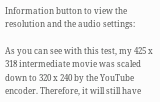Information button to view the resolution and the audio settings:

As you can see with this test, my 425 x 318 intermediate movie was scaled down to 320 x 240 by the YouTube encoder. Therefore, it will still have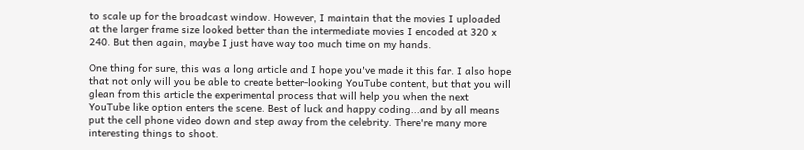to scale up for the broadcast window. However, I maintain that the movies I uploaded at the larger frame size looked better than the intermediate movies I encoded at 320 x 240. But then again, maybe I just have way too much time on my hands.

One thing for sure, this was a long article and I hope you've made it this far. I also hope that not only will you be able to create better-looking YouTube content, but that you will glean from this article the experimental process that will help you when the next YouTube like option enters the scene. Best of luck and happy coding...and by all means put the cell phone video down and step away from the celebrity. There're many more interesting things to shoot.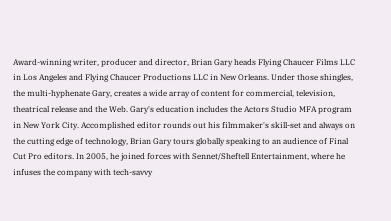Award-winning writer, producer and director, Brian Gary heads Flying Chaucer Films LLC in Los Angeles and Flying Chaucer Productions LLC in New Orleans. Under those shingles, the multi-hyphenate Gary, creates a wide array of content for commercial, television, theatrical release and the Web. Gary's education includes the Actors Studio MFA program in New York City. Accomplished editor rounds out his filmmaker's skill-set and always on the cutting edge of technology, Brian Gary tours globally speaking to an audience of Final Cut Pro editors. In 2005, he joined forces with Sennet/Sheftell Entertainment, where he infuses the company with tech-savvy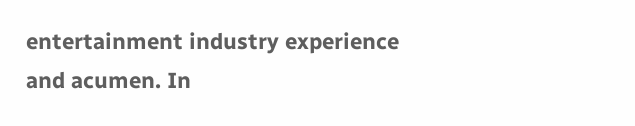entertainment industry experience and acumen. In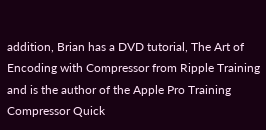addition, Brian has a DVD tutorial, The Art of Encoding with Compressor from Ripple Training and is the author of the Apple Pro Training Compressor Quick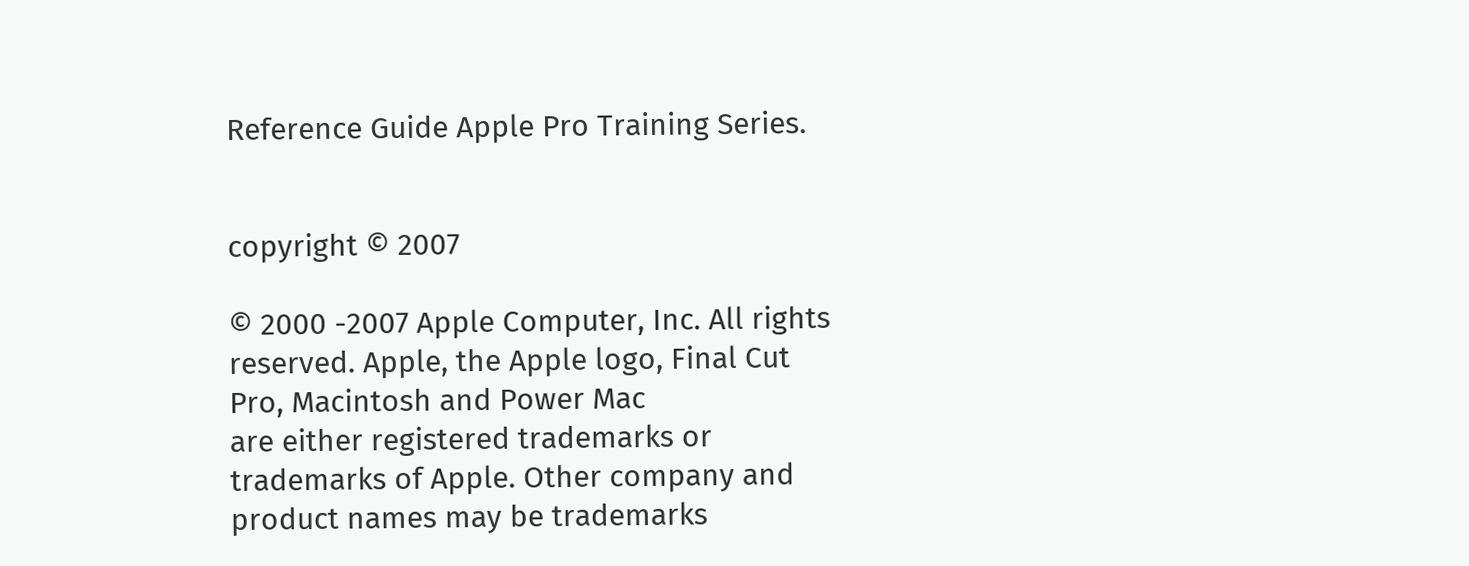Reference Guide Apple Pro Training Series.


copyright © 2007

© 2000 -2007 Apple Computer, Inc. All rights reserved. Apple, the Apple logo, Final Cut Pro, Macintosh and Power Mac
are either registered trademarks or trademarks of Apple. Other company and product names may be trademarks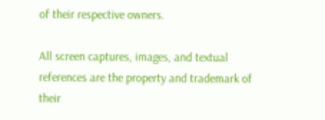of their respective owners.

All screen captures, images, and textual references are the property and trademark of their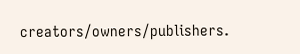creators/owners/publishers.